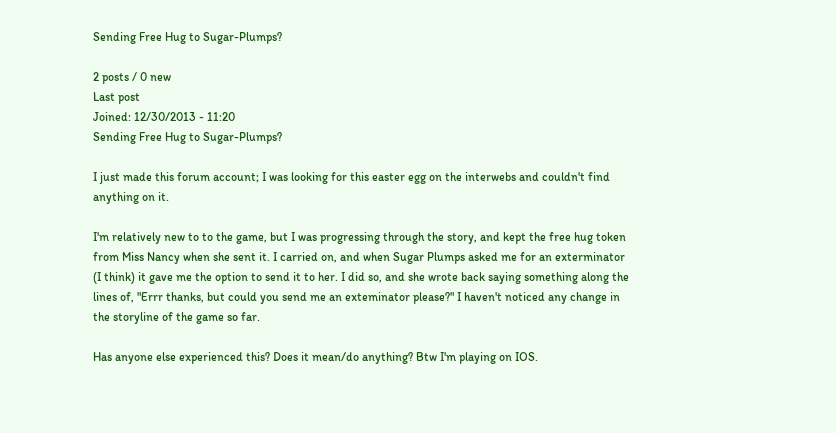Sending Free Hug to Sugar-Plumps?

2 posts / 0 new
Last post
Joined: 12/30/2013 - 11:20
Sending Free Hug to Sugar-Plumps?

I just made this forum account; I was looking for this easter egg on the interwebs and couldn't find anything on it.

I'm relatively new to to the game, but I was progressing through the story, and kept the free hug token from Miss Nancy when she sent it. I carried on, and when Sugar Plumps asked me for an exterminator (I think) it gave me the option to send it to her. I did so, and she wrote back saying something along the lines of, "Errr thanks, but could you send me an exteminator please?" I haven't noticed any change in the storyline of the game so far.

Has anyone else experienced this? Does it mean/do anything? Btw I'm playing on IOS.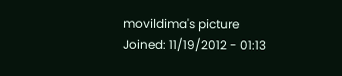movildima's picture
Joined: 11/19/2012 - 01:13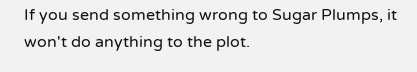If you send something wrong to Sugar Plumps, it won't do anything to the plot.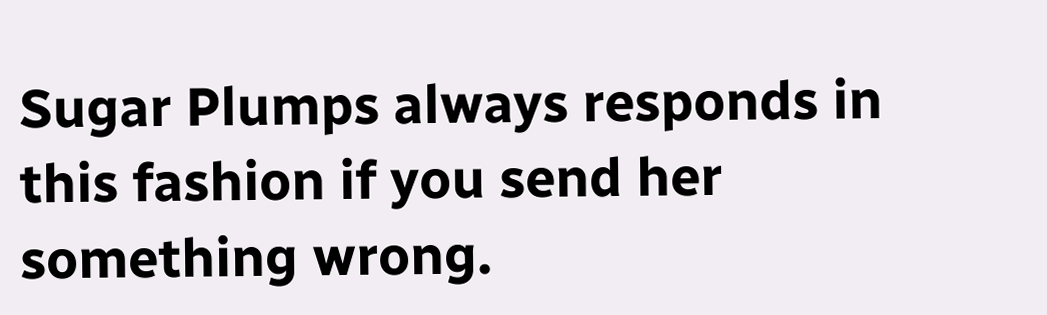Sugar Plumps always responds in this fashion if you send her something wrong.